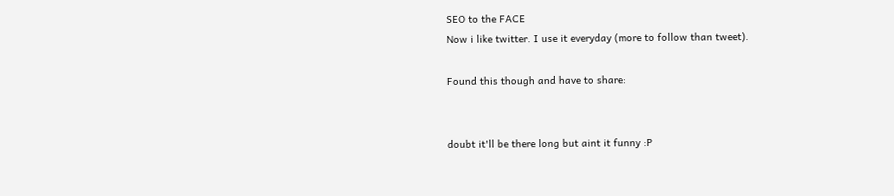SEO to the FACE
Now i like twitter. I use it everyday (more to follow than tweet).

Found this though and have to share:


doubt it'll be there long but aint it funny :P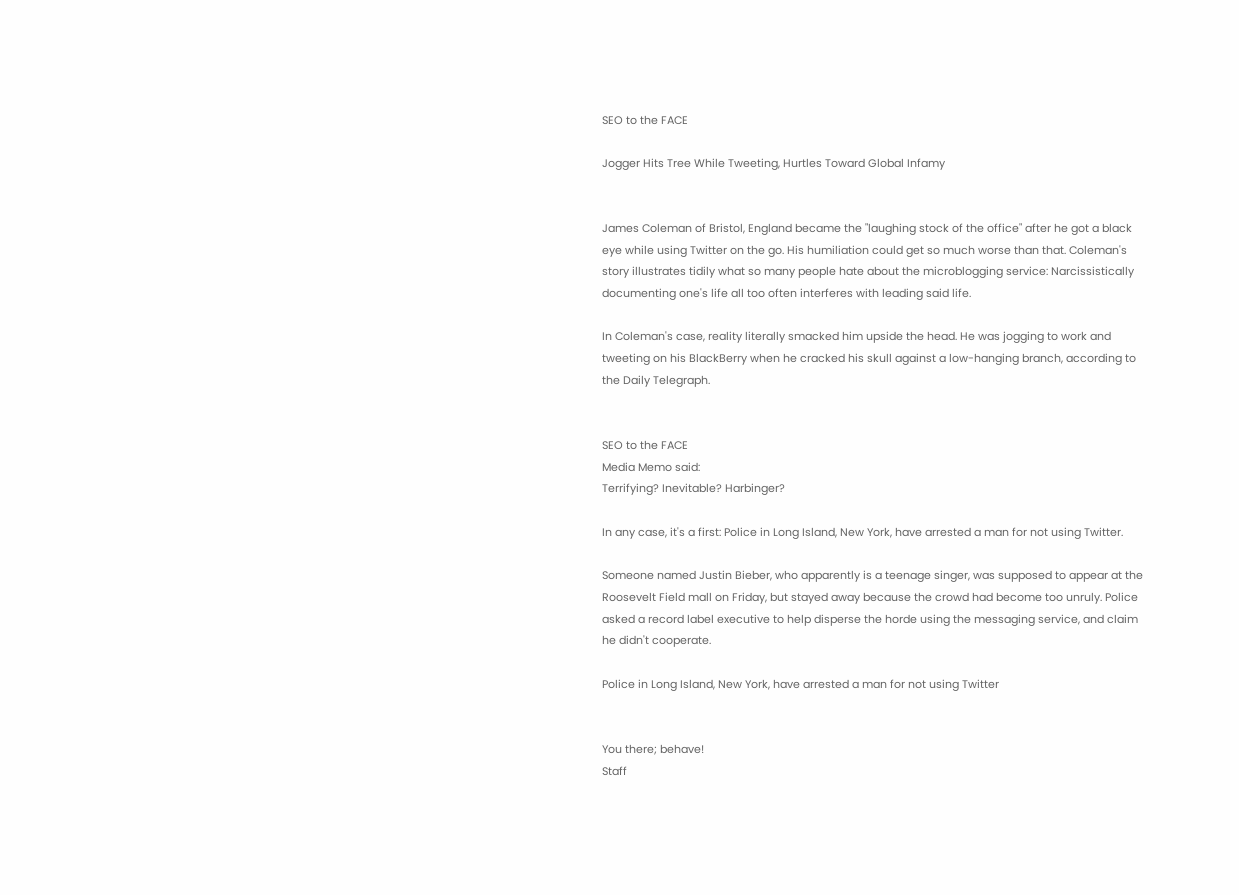SEO to the FACE

Jogger Hits Tree While Tweeting, Hurtles Toward Global Infamy


James Coleman of Bristol, England became the "laughing stock of the office" after he got a black eye while using Twitter on the go. His humiliation could get so much worse than that. Coleman's story illustrates tidily what so many people hate about the microblogging service: Narcissistically documenting one's life all too often interferes with leading said life.

In Coleman's case, reality literally smacked him upside the head. He was jogging to work and tweeting on his BlackBerry when he cracked his skull against a low-hanging branch, according to the Daily Telegraph.


SEO to the FACE
Media Memo said:
Terrifying? Inevitable? Harbinger?

In any case, it's a first: Police in Long Island, New York, have arrested a man for not using Twitter.

Someone named Justin Bieber, who apparently is a teenage singer, was supposed to appear at the Roosevelt Field mall on Friday, but stayed away because the crowd had become too unruly. Police asked a record label executive to help disperse the horde using the messaging service, and claim he didn't cooperate.

Police in Long Island, New York, have arrested a man for not using Twitter


You there; behave!
Staff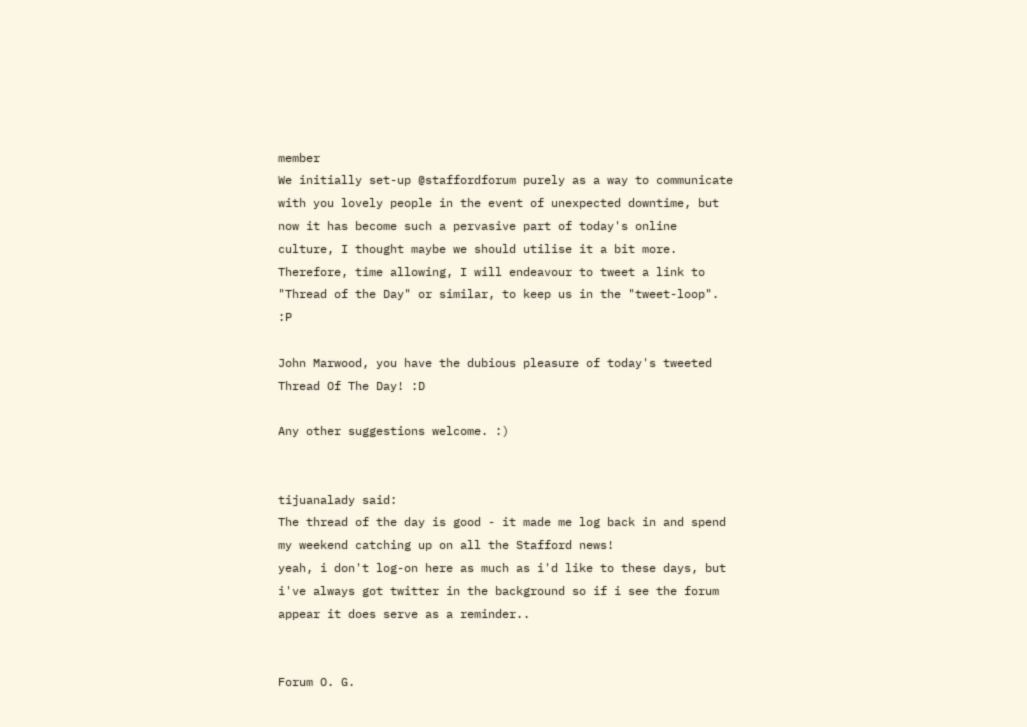member
We initially set-up @staffordforum purely as a way to communicate with you lovely people in the event of unexpected downtime, but now it has become such a pervasive part of today's online culture, I thought maybe we should utilise it a bit more. Therefore, time allowing, I will endeavour to tweet a link to "Thread of the Day" or similar, to keep us in the "tweet-loop". :P

John Marwood, you have the dubious pleasure of today's tweeted Thread Of The Day! :D

Any other suggestions welcome. :)


tijuanalady said:
The thread of the day is good - it made me log back in and spend my weekend catching up on all the Stafford news!
yeah, i don't log-on here as much as i'd like to these days, but i've always got twitter in the background so if i see the forum appear it does serve as a reminder..


Forum O. G.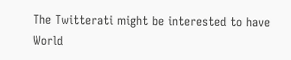The Twitterati might be interested to have World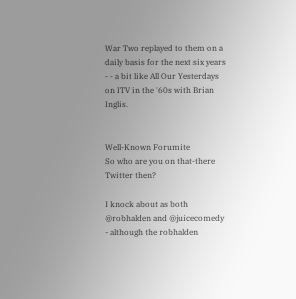War Two replayed to them on a daily basis for the next six years - - a bit like All Our Yesterdays on ITV in the '60s with Brian Inglis.


Well-Known Forumite
So who are you on that-there Twitter then?

I knock about as both @robhalden and @juicecomedy - although the robhalden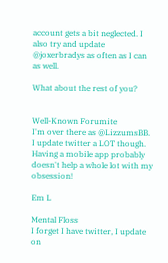account gets a bit neglected. I also try and update @joxerbradys as often as I can as well.

What about the rest of you?


Well-Known Forumite
I'm over there as @LizzumsBB. I update twitter a LOT though. Having a mobile app probably doesn't help a whole lot with my obsession!

Em L

Mental Floss
I forget I have twitter, I update on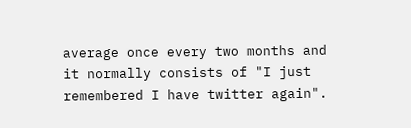average once every two months and it normally consists of "I just remembered I have twitter again".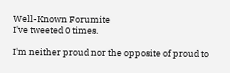Well-Known Forumite
I've tweeted 0 times.

I'm neither proud nor the opposite of proud to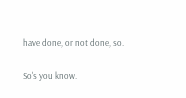have done, or not done, so.

So's you know.